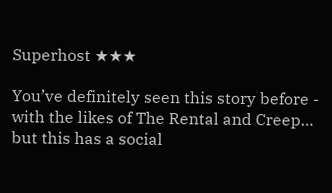Superhost ★★★

You’ve definitely seen this story before - with the likes of The Rental and Creep… but this has a social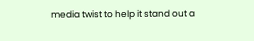media twist to help it stand out a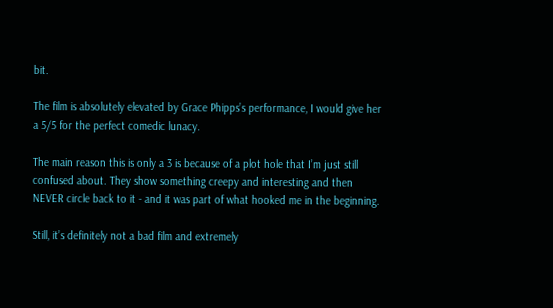bit.

The film is absolutely elevated by Grace Phipps’s performance, I would give her a 5/5 for the perfect comedic lunacy.

The main reason this is only a 3 is because of a plot hole that I’m just still confused about. They show something creepy and interesting and then NEVER circle back to it - and it was part of what hooked me in the beginning.

Still, it’s definitely not a bad film and extremely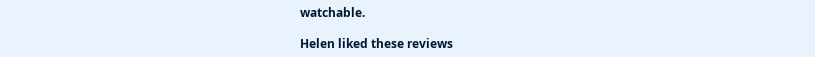watchable.

Helen liked these reviews